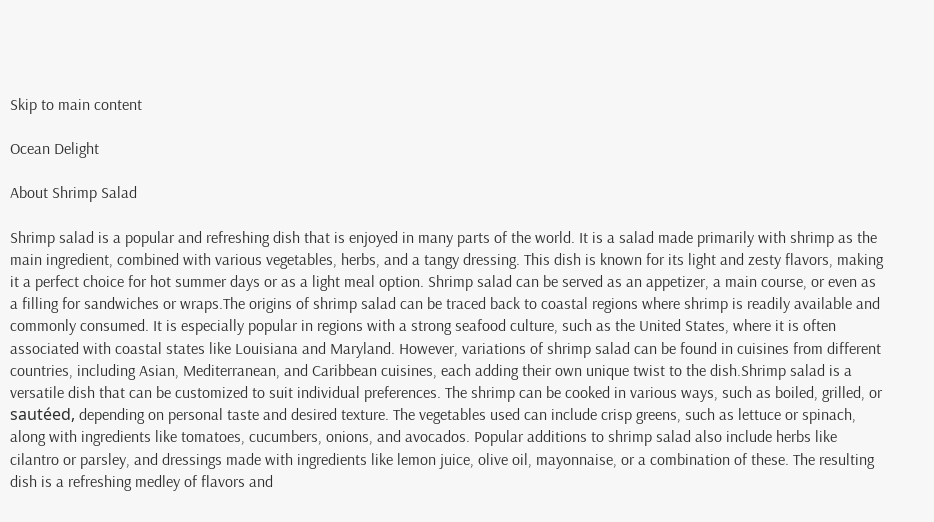Skip to main content

Ocean Delight

About Shrimp Salad

Shrimp salad is a popular and refreshing dish that is enjoyed in many parts of the world. It is a salad made primarily with shrimp as the main ingredient, combined with various vegetables, herbs, and a tangy dressing. This dish is known for its light and zesty flavors, making it a perfect choice for hot summer days or as a light meal option. Shrimp salad can be served as an appetizer, a main course, or even as a filling for sandwiches or wraps.The origins of shrimp salad can be traced back to coastal regions where shrimp is readily available and commonly consumed. It is especially popular in regions with a strong seafood culture, such as the United States, where it is often associated with coastal states like Louisiana and Maryland. However, variations of shrimp salad can be found in cuisines from different countries, including Asian, Mediterranean, and Caribbean cuisines, each adding their own unique twist to the dish.Shrimp salad is a versatile dish that can be customized to suit individual preferences. The shrimp can be cooked in various ways, such as boiled, grilled, or sautéed, depending on personal taste and desired texture. The vegetables used can include crisp greens, such as lettuce or spinach, along with ingredients like tomatoes, cucumbers, onions, and avocados. Popular additions to shrimp salad also include herbs like cilantro or parsley, and dressings made with ingredients like lemon juice, olive oil, mayonnaise, or a combination of these. The resulting dish is a refreshing medley of flavors and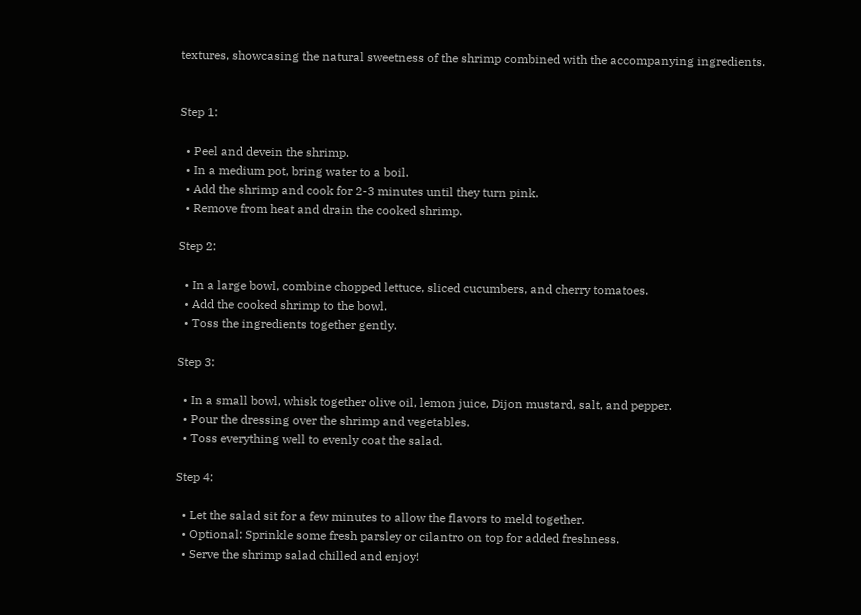textures, showcasing the natural sweetness of the shrimp combined with the accompanying ingredients.


Step 1:

  • Peel and devein the shrimp.
  • In a medium pot, bring water to a boil.
  • Add the shrimp and cook for 2-3 minutes until they turn pink.
  • Remove from heat and drain the cooked shrimp.

Step 2:

  • In a large bowl, combine chopped lettuce, sliced cucumbers, and cherry tomatoes.
  • Add the cooked shrimp to the bowl.
  • Toss the ingredients together gently.

Step 3:

  • In a small bowl, whisk together olive oil, lemon juice, Dijon mustard, salt, and pepper.
  • Pour the dressing over the shrimp and vegetables.
  • Toss everything well to evenly coat the salad.

Step 4:

  • Let the salad sit for a few minutes to allow the flavors to meld together.
  • Optional: Sprinkle some fresh parsley or cilantro on top for added freshness.
  • Serve the shrimp salad chilled and enjoy!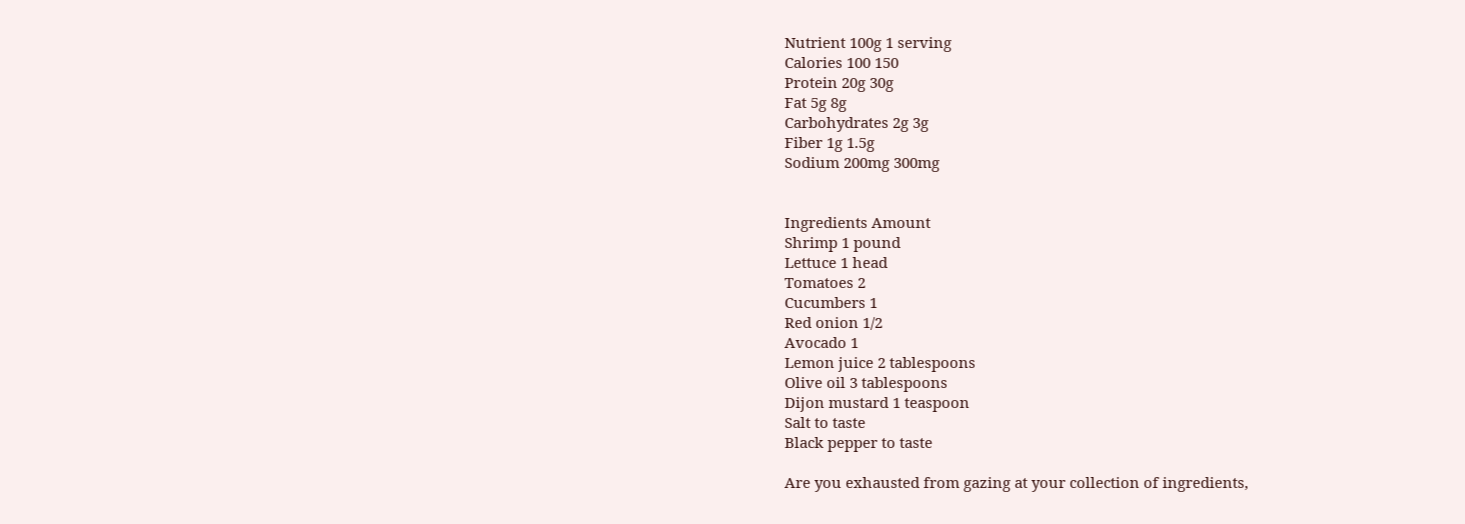Nutrient 100g 1 serving
Calories 100 150
Protein 20g 30g
Fat 5g 8g
Carbohydrates 2g 3g
Fiber 1g 1.5g
Sodium 200mg 300mg


Ingredients Amount
Shrimp 1 pound
Lettuce 1 head
Tomatoes 2
Cucumbers 1
Red onion 1/2
Avocado 1
Lemon juice 2 tablespoons
Olive oil 3 tablespoons
Dijon mustard 1 teaspoon
Salt to taste
Black pepper to taste

Are you exhausted from gazing at your collection of ingredients,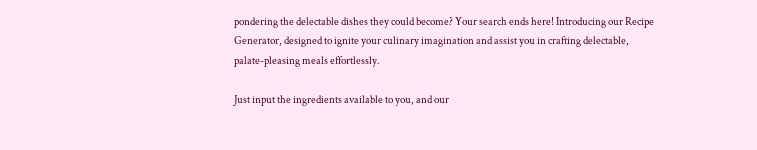pondering the delectable dishes they could become? Your search ends here! Introducing our Recipe Generator, designed to ignite your culinary imagination and assist you in crafting delectable, palate-pleasing meals effortlessly.

Just input the ingredients available to you, and our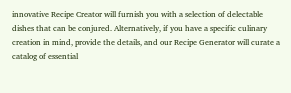innovative Recipe Creator will furnish you with a selection of delectable dishes that can be conjured. Alternatively, if you have a specific culinary creation in mind, provide the details, and our Recipe Generator will curate a catalog of essential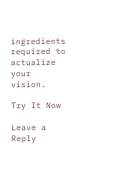ingredients required to actualize your vision.

Try It Now

Leave a Reply